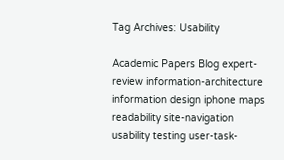Tag Archives: Usability

Academic Papers Blog expert-review information-architecture information design iphone maps readability site-navigation usability testing user-task-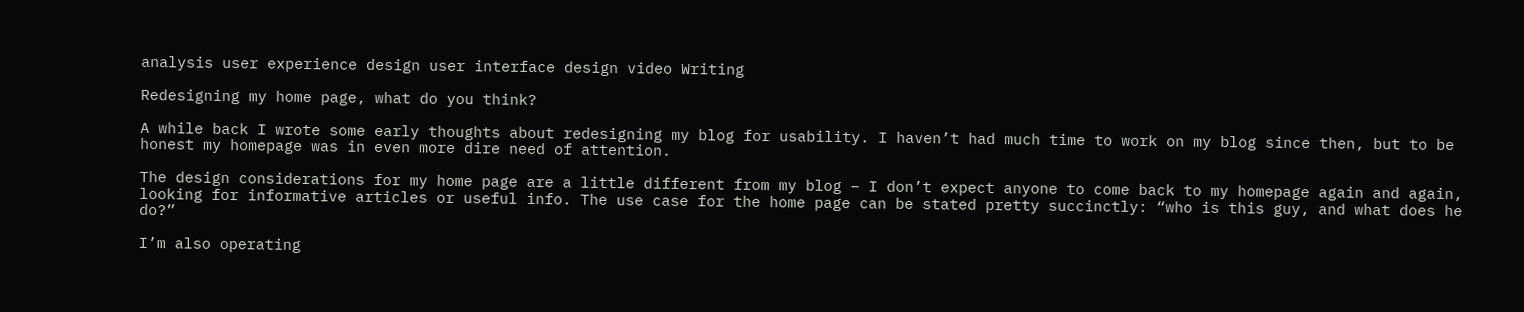analysis user experience design user interface design video Writing

Redesigning my home page, what do you think?

A while back I wrote some early thoughts about redesigning my blog for usability. I haven’t had much time to work on my blog since then, but to be honest my homepage was in even more dire need of attention.

The design considerations for my home page are a little different from my blog – I don’t expect anyone to come back to my homepage again and again, looking for informative articles or useful info. The use case for the home page can be stated pretty succinctly: “who is this guy, and what does he do?”

I’m also operating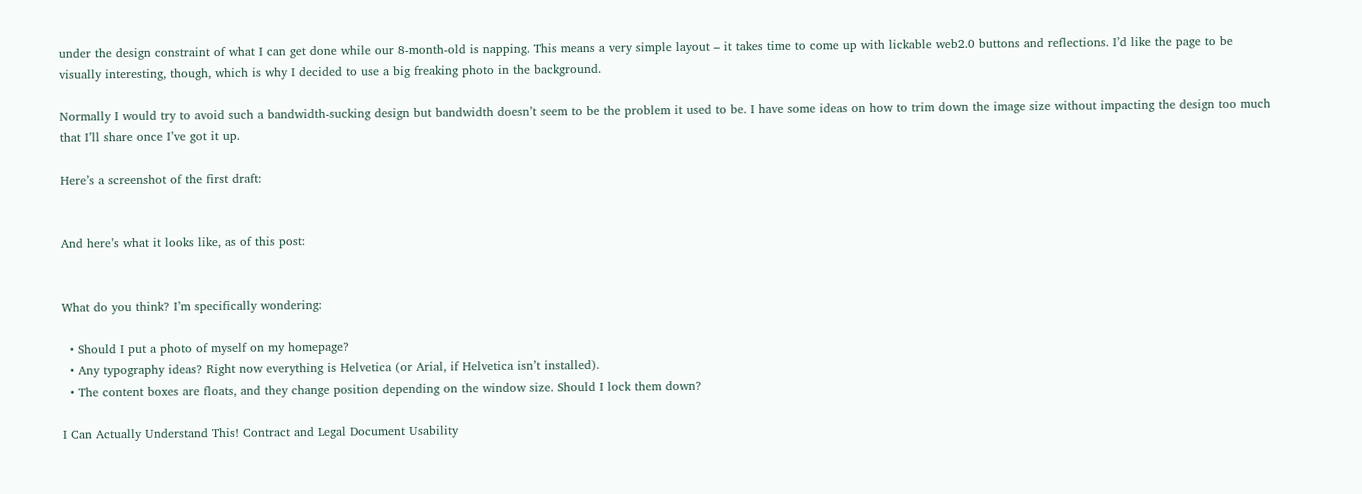under the design constraint of what I can get done while our 8-month-old is napping. This means a very simple layout – it takes time to come up with lickable web2.0 buttons and reflections. I’d like the page to be visually interesting, though, which is why I decided to use a big freaking photo in the background.

Normally I would try to avoid such a bandwidth-sucking design but bandwidth doesn’t seem to be the problem it used to be. I have some ideas on how to trim down the image size without impacting the design too much that I’ll share once I’ve got it up.

Here’s a screenshot of the first draft:


And here’s what it looks like, as of this post:


What do you think? I’m specifically wondering:

  • Should I put a photo of myself on my homepage?
  • Any typography ideas? Right now everything is Helvetica (or Arial, if Helvetica isn’t installed).
  • The content boxes are floats, and they change position depending on the window size. Should I lock them down?

I Can Actually Understand This! Contract and Legal Document Usability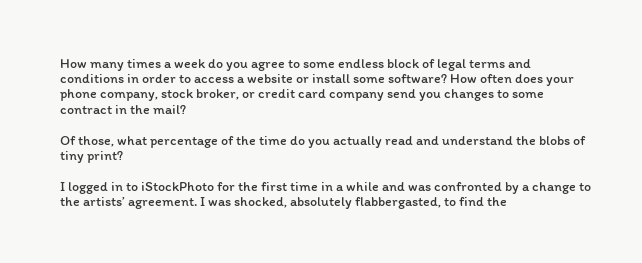How many times a week do you agree to some endless block of legal terms and conditions in order to access a website or install some software? How often does your phone company, stock broker, or credit card company send you changes to some contract in the mail?

Of those, what percentage of the time do you actually read and understand the blobs of tiny print?

I logged in to iStockPhoto for the first time in a while and was confronted by a change to the artists’ agreement. I was shocked, absolutely flabbergasted, to find the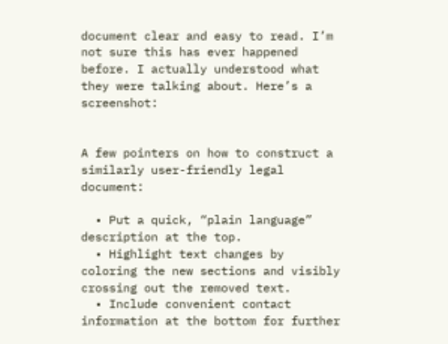document clear and easy to read. I’m not sure this has ever happened before. I actually understood what they were talking about. Here’s a screenshot:


A few pointers on how to construct a similarly user-friendly legal document:

  • Put a quick, “plain language” description at the top.
  • Highlight text changes by coloring the new sections and visibly crossing out the removed text.
  • Include convenient contact information at the bottom for further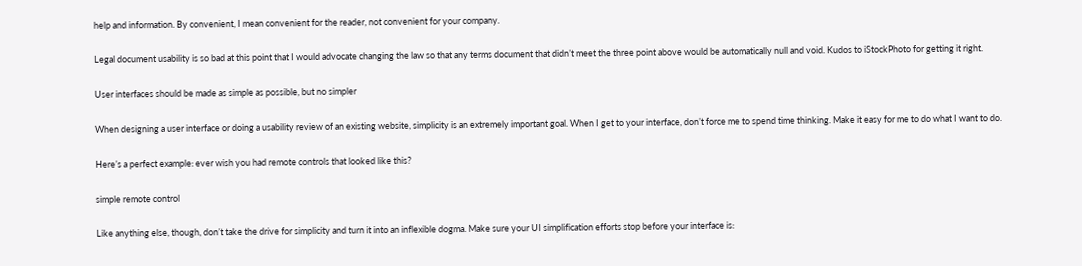help and information. By convenient, I mean convenient for the reader, not convenient for your company.

Legal document usability is so bad at this point that I would advocate changing the law so that any terms document that didn’t meet the three point above would be automatically null and void. Kudos to iStockPhoto for getting it right.

User interfaces should be made as simple as possible, but no simpler

When designing a user interface or doing a usability review of an existing website, simplicity is an extremely important goal. When I get to your interface, don’t force me to spend time thinking. Make it easy for me to do what I want to do.

Here’s a perfect example: ever wish you had remote controls that looked like this?

simple remote control

Like anything else, though, don’t take the drive for simplicity and turn it into an inflexible dogma. Make sure your UI simplification efforts stop before your interface is: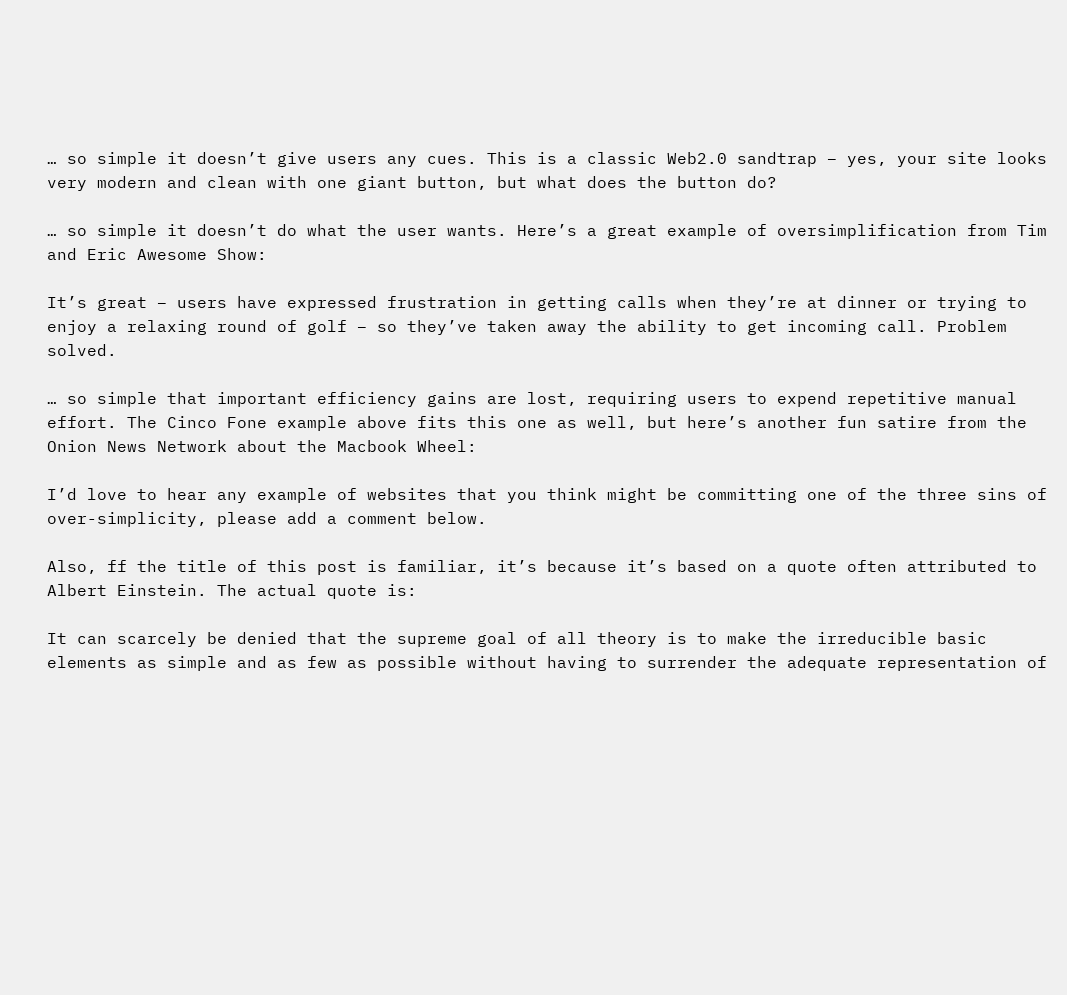… so simple it doesn’t give users any cues. This is a classic Web2.0 sandtrap – yes, your site looks very modern and clean with one giant button, but what does the button do?

… so simple it doesn’t do what the user wants. Here’s a great example of oversimplification from Tim and Eric Awesome Show:

It’s great – users have expressed frustration in getting calls when they’re at dinner or trying to enjoy a relaxing round of golf – so they’ve taken away the ability to get incoming call. Problem solved.

… so simple that important efficiency gains are lost, requiring users to expend repetitive manual effort. The Cinco Fone example above fits this one as well, but here’s another fun satire from the Onion News Network about the Macbook Wheel:

I’d love to hear any example of websites that you think might be committing one of the three sins of over-simplicity, please add a comment below.

Also, ff the title of this post is familiar, it’s because it’s based on a quote often attributed to Albert Einstein. The actual quote is:

It can scarcely be denied that the supreme goal of all theory is to make the irreducible basic elements as simple and as few as possible without having to surrender the adequate representation of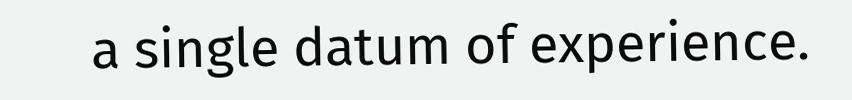a single datum of experience.